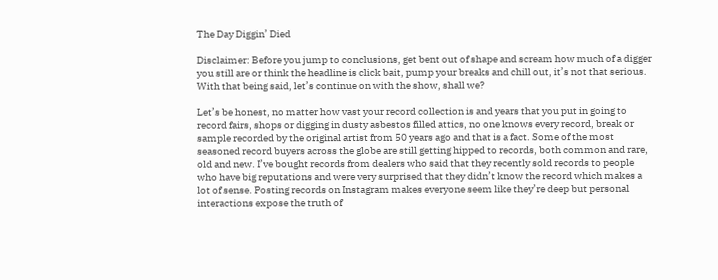The Day Diggin’ Died

Disclaimer: Before you jump to conclusions, get bent out of shape and scream how much of a digger you still are or think the headline is click bait, pump your breaks and chill out, it’s not that serious. With that being said, let’s continue on with the show, shall we?

Let’s be honest, no matter how vast your record collection is and years that you put in going to record fairs, shops or digging in dusty asbestos filled attics, no one knows every record, break or sample recorded by the original artist from 50 years ago and that is a fact. Some of the most seasoned record buyers across the globe are still getting hipped to records, both common and rare, old and new. I’ve bought records from dealers who said that they recently sold records to people who have big reputations and were very surprised that they didn’t know the record which makes a lot of sense. Posting records on Instagram makes everyone seem like they’re deep but personal interactions expose the truth of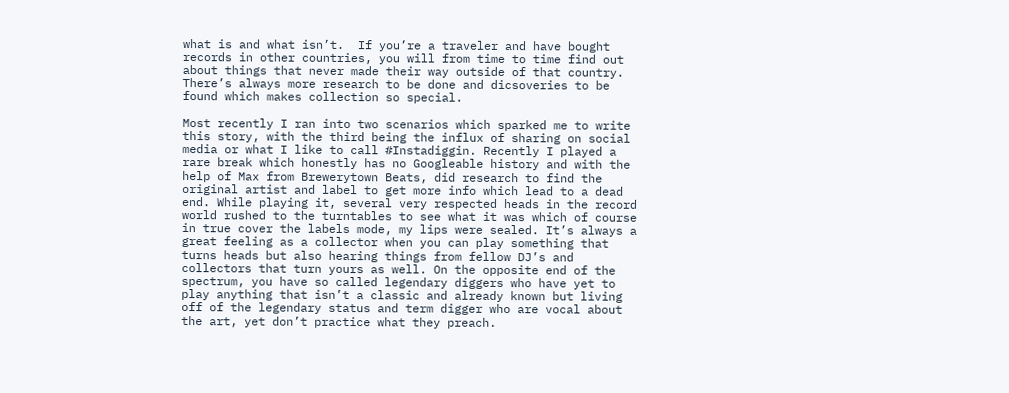what is and what isn’t.  If you’re a traveler and have bought records in other countries, you will from time to time find out about things that never made their way outside of that country. There’s always more research to be done and dicsoveries to be found which makes collection so special.

Most recently I ran into two scenarios which sparked me to write this story, with the third being the influx of sharing on social media or what I like to call #Instadiggin. Recently I played a rare break which honestly has no Googleable history and with the help of Max from Brewerytown Beats, did research to find the original artist and label to get more info which lead to a dead end. While playing it, several very respected heads in the record world rushed to the turntables to see what it was which of course in true cover the labels mode, my lips were sealed. It’s always a great feeling as a collector when you can play something that turns heads but also hearing things from fellow DJ’s and collectors that turn yours as well. On the opposite end of the spectrum, you have so called legendary diggers who have yet to play anything that isn’t a classic and already known but living off of the legendary status and term digger who are vocal about the art, yet don’t practice what they preach.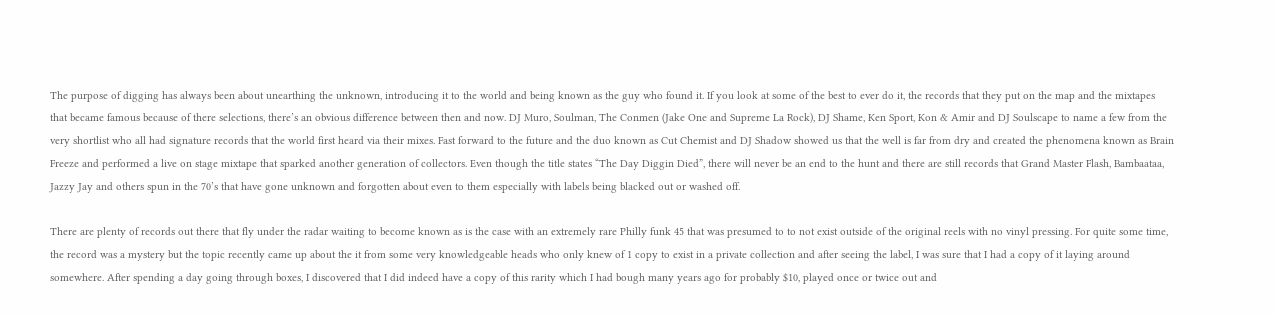The purpose of digging has always been about unearthing the unknown, introducing it to the world and being known as the guy who found it. If you look at some of the best to ever do it, the records that they put on the map and the mixtapes that became famous because of there selections, there’s an obvious difference between then and now. DJ Muro, Soulman, The Conmen (Jake One and Supreme La Rock), DJ Shame, Ken Sport, Kon & Amir and DJ Soulscape to name a few from the very shortlist who all had signature records that the world first heard via their mixes. Fast forward to the future and the duo known as Cut Chemist and DJ Shadow showed us that the well is far from dry and created the phenomena known as Brain Freeze and performed a live on stage mixtape that sparked another generation of collectors. Even though the title states “The Day Diggin Died”, there will never be an end to the hunt and there are still records that Grand Master Flash, Bambaataa, Jazzy Jay and others spun in the 70’s that have gone unknown and forgotten about even to them especially with labels being blacked out or washed off.

There are plenty of records out there that fly under the radar waiting to become known as is the case with an extremely rare Philly funk 45 that was presumed to to not exist outside of the original reels with no vinyl pressing. For quite some time, the record was a mystery but the topic recently came up about the it from some very knowledgeable heads who only knew of 1 copy to exist in a private collection and after seeing the label, I was sure that I had a copy of it laying around somewhere. After spending a day going through boxes, I discovered that I did indeed have a copy of this rarity which I had bough many years ago for probably $10, played once or twice out and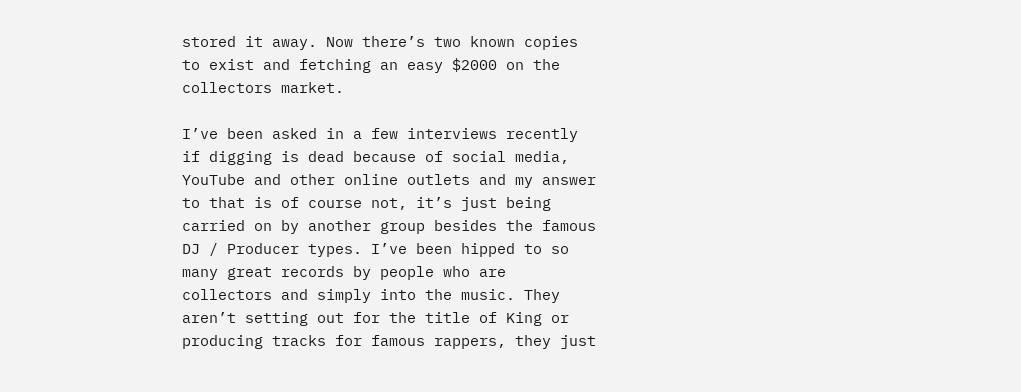stored it away. Now there’s two known copies to exist and fetching an easy $2000 on the collectors market.

I’ve been asked in a few interviews recently if digging is dead because of social media, YouTube and other online outlets and my answer to that is of course not, it’s just being carried on by another group besides the famous DJ / Producer types. I’ve been hipped to so many great records by people who are collectors and simply into the music. They aren’t setting out for the title of King or producing tracks for famous rappers, they just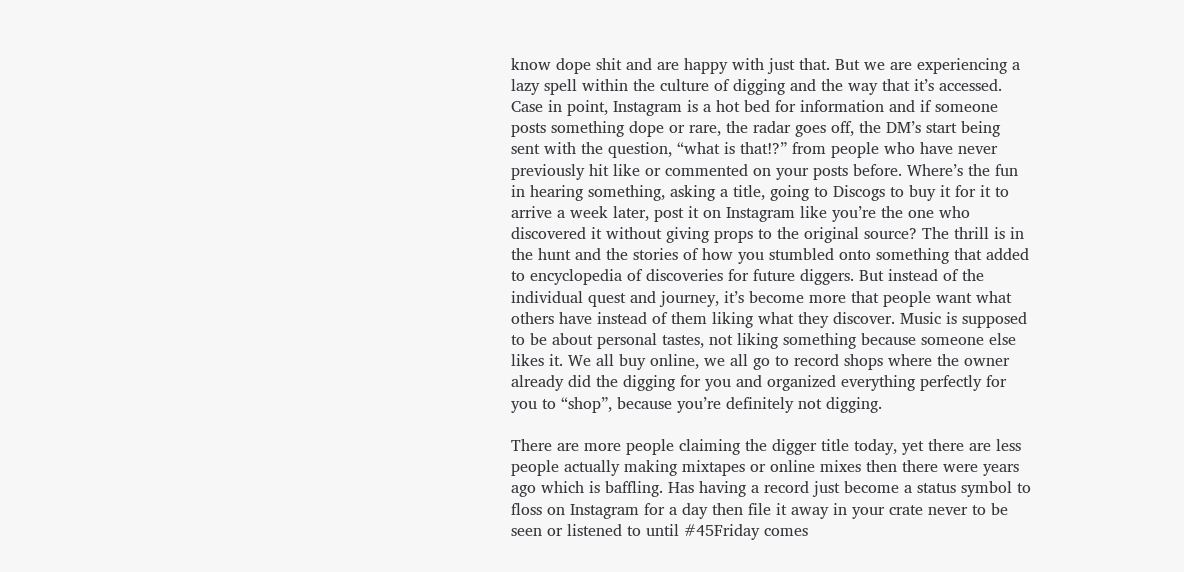know dope shit and are happy with just that. But we are experiencing a lazy spell within the culture of digging and the way that it’s accessed. Case in point, Instagram is a hot bed for information and if someone posts something dope or rare, the radar goes off, the DM’s start being sent with the question, “what is that!?” from people who have never previously hit like or commented on your posts before. Where’s the fun in hearing something, asking a title, going to Discogs to buy it for it to arrive a week later, post it on Instagram like you’re the one who discovered it without giving props to the original source? The thrill is in the hunt and the stories of how you stumbled onto something that added to encyclopedia of discoveries for future diggers. But instead of the individual quest and journey, it’s become more that people want what others have instead of them liking what they discover. Music is supposed to be about personal tastes, not liking something because someone else likes it. We all buy online, we all go to record shops where the owner already did the digging for you and organized everything perfectly for you to “shop”, because you’re definitely not digging.

There are more people claiming the digger title today, yet there are less people actually making mixtapes or online mixes then there were years ago which is baffling. Has having a record just become a status symbol to floss on Instagram for a day then file it away in your crate never to be seen or listened to until #45Friday comes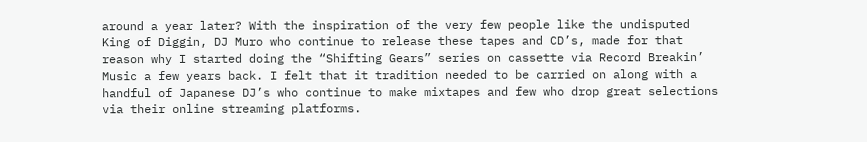around a year later? With the inspiration of the very few people like the undisputed King of Diggin, DJ Muro who continue to release these tapes and CD’s, made for that reason why I started doing the “Shifting Gears” series on cassette via Record Breakin’ Music a few years back. I felt that it tradition needed to be carried on along with a handful of Japanese DJ’s who continue to make mixtapes and few who drop great selections via their online streaming platforms.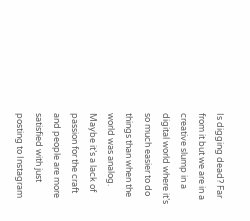Is digging dead? Far from it but we are in a creative slump in a digital world where it’s so much easier to do things than when the world was analog. Maybe it’s a lack of passion for the craft and people are more satisfied with just posting to Instagram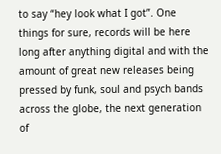to say “hey look what I got”. One things for sure, records will be here long after anything digital and with the amount of great new releases being pressed by funk, soul and psych bands across the globe, the next generation of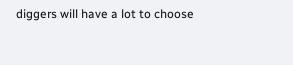diggers will have a lot to choose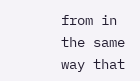from in the same way that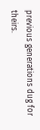previous generations dug for theirs.